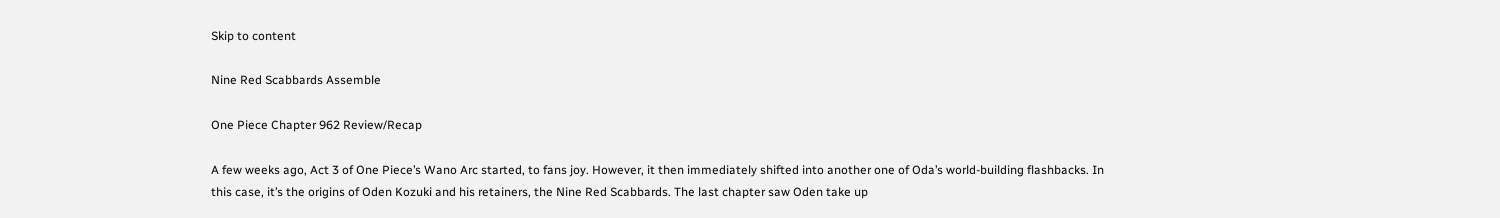Skip to content

Nine Red Scabbards Assemble

One Piece Chapter 962 Review/Recap

A few weeks ago, Act 3 of One Piece’s Wano Arc started, to fans joy. However, it then immediately shifted into another one of Oda’s world-building flashbacks. In this case, it’s the origins of Oden Kozuki and his retainers, the Nine Red Scabbards. The last chapter saw Oden take up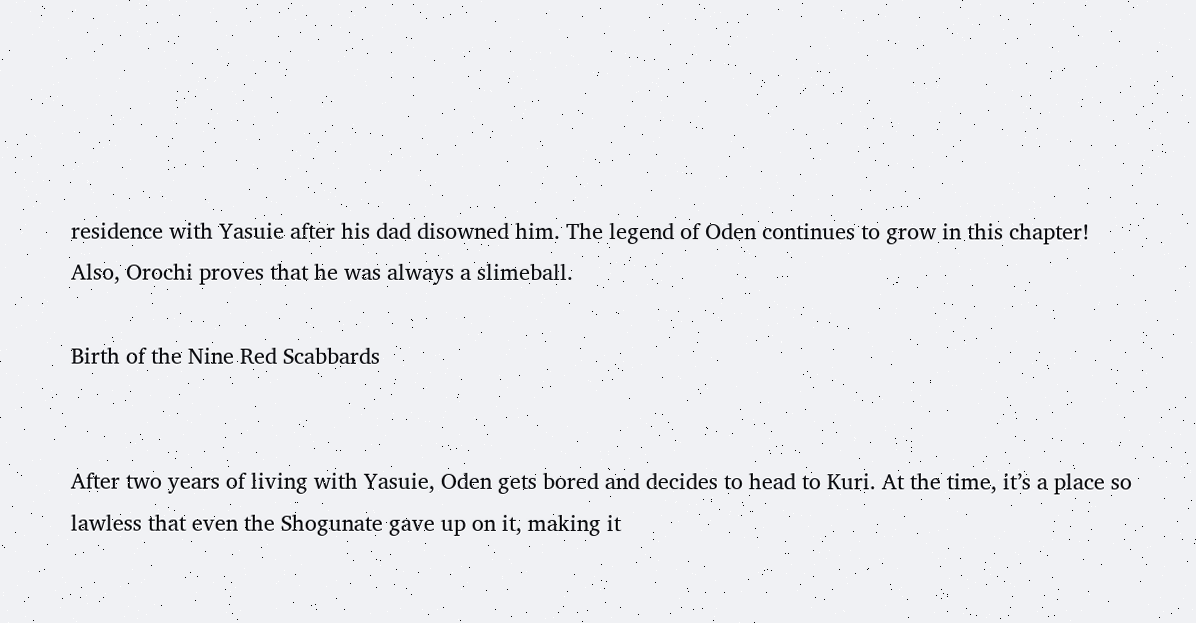residence with Yasuie after his dad disowned him. The legend of Oden continues to grow in this chapter! Also, Orochi proves that he was always a slimeball.

Birth of the Nine Red Scabbards


After two years of living with Yasuie, Oden gets bored and decides to head to Kuri. At the time, it’s a place so lawless that even the Shogunate gave up on it, making it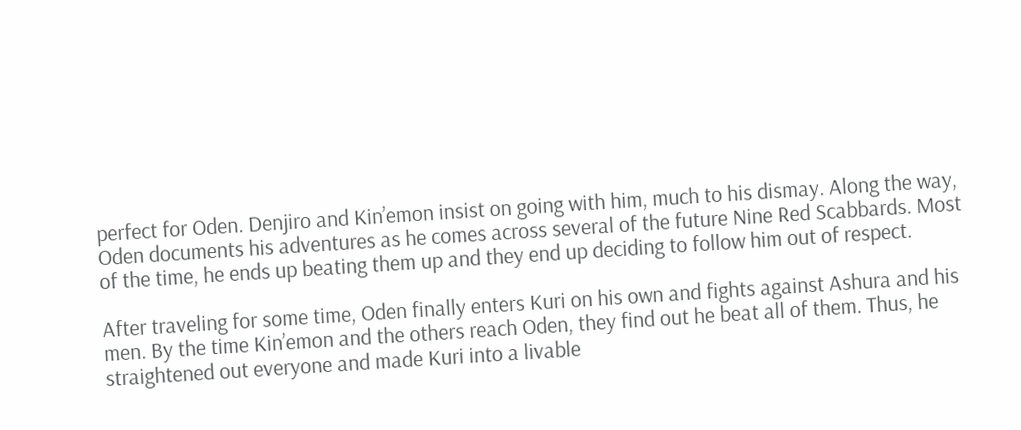perfect for Oden. Denjiro and Kin’emon insist on going with him, much to his dismay. Along the way, Oden documents his adventures as he comes across several of the future Nine Red Scabbards. Most of the time, he ends up beating them up and they end up deciding to follow him out of respect.

After traveling for some time, Oden finally enters Kuri on his own and fights against Ashura and his men. By the time Kin’emon and the others reach Oden, they find out he beat all of them. Thus, he straightened out everyone and made Kuri into a livable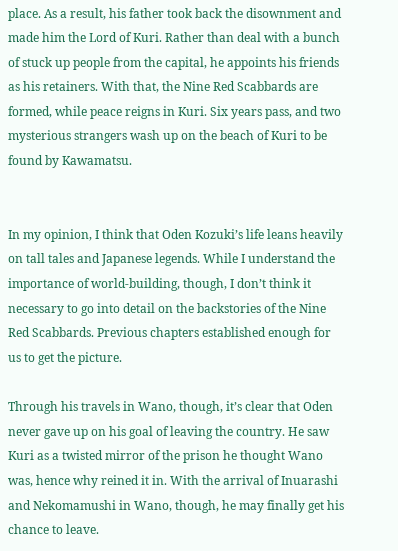place. As a result, his father took back the disownment and made him the Lord of Kuri. Rather than deal with a bunch of stuck up people from the capital, he appoints his friends as his retainers. With that, the Nine Red Scabbards are formed, while peace reigns in Kuri. Six years pass, and two mysterious strangers wash up on the beach of Kuri to be found by Kawamatsu.


In my opinion, I think that Oden Kozuki’s life leans heavily on tall tales and Japanese legends. While I understand the importance of world-building, though, I don’t think it necessary to go into detail on the backstories of the Nine Red Scabbards. Previous chapters established enough for us to get the picture.

Through his travels in Wano, though, it’s clear that Oden never gave up on his goal of leaving the country. He saw Kuri as a twisted mirror of the prison he thought Wano was, hence why reined it in. With the arrival of Inuarashi and Nekomamushi in Wano, though, he may finally get his chance to leave.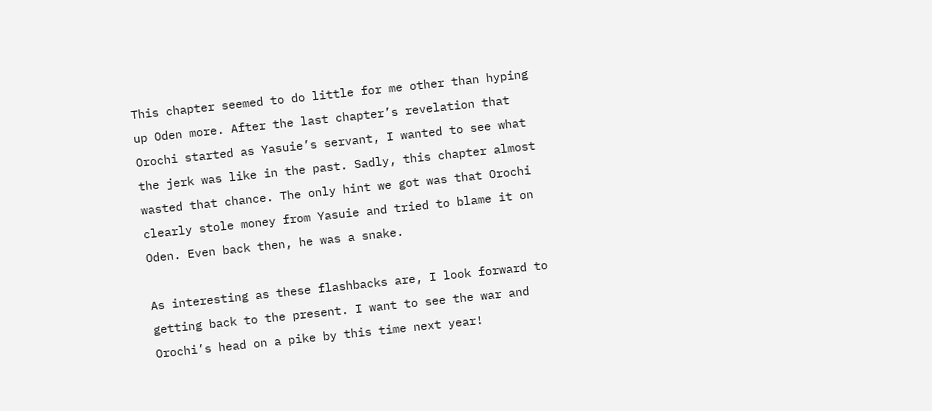This chapter seemed to do little for me other than hyping up Oden more. After the last chapter’s revelation that Orochi started as Yasuie’s servant, I wanted to see what the jerk was like in the past. Sadly, this chapter almost wasted that chance. The only hint we got was that Orochi clearly stole money from Yasuie and tried to blame it on Oden. Even back then, he was a snake.

As interesting as these flashbacks are, I look forward to getting back to the present. I want to see the war and Orochi’s head on a pike by this time next year!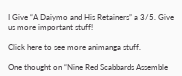I Give “A Daiymo and His Retainers” a 3/5. Give us more important stuff!

Click here to see more animanga stuff.

One thought on “Nine Red Scabbards Assemble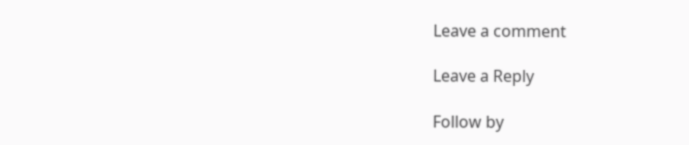Leave a comment

Leave a Reply

Follow by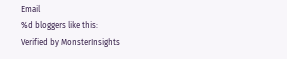Email
%d bloggers like this:
Verified by MonsterInsights